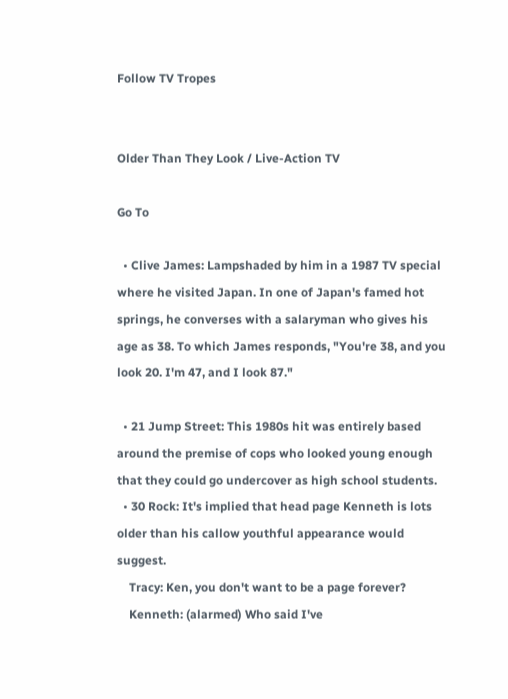Follow TV Tropes


Older Than They Look / Live-Action TV

Go To

  • Clive James: Lampshaded by him in a 1987 TV special where he visited Japan. In one of Japan's famed hot springs, he converses with a salaryman who gives his age as 38. To which James responds, "You're 38, and you look 20. I'm 47, and I look 87."

  • 21 Jump Street: This 1980s hit was entirely based around the premise of cops who looked young enough that they could go undercover as high school students.
  • 30 Rock: It's implied that head page Kenneth is lots older than his callow youthful appearance would suggest.
    Tracy: Ken, you don't want to be a page forever?
    Kenneth: (alarmed) Who said I've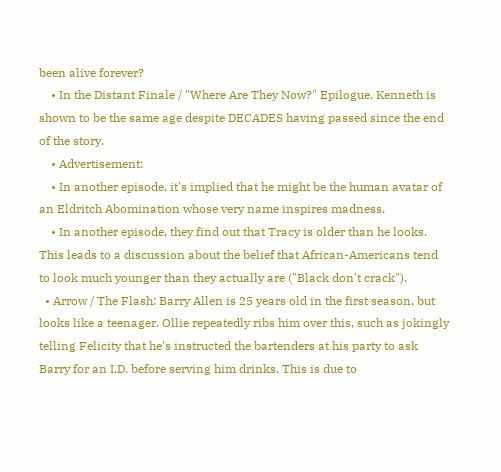been alive forever?
    • In the Distant Finale / "Where Are They Now?" Epilogue, Kenneth is shown to be the same age despite DECADES having passed since the end of the story.
    • Advertisement:
    • In another episode, it's implied that he might be the human avatar of an Eldritch Abomination whose very name inspires madness.
    • In another episode, they find out that Tracy is older than he looks. This leads to a discussion about the belief that African-Americans tend to look much younger than they actually are ("Black don't crack").
  • Arrow / The Flash: Barry Allen is 25 years old in the first season, but looks like a teenager. Ollie repeatedly ribs him over this, such as jokingly telling Felicity that he's instructed the bartenders at his party to ask Barry for an I.D. before serving him drinks. This is due to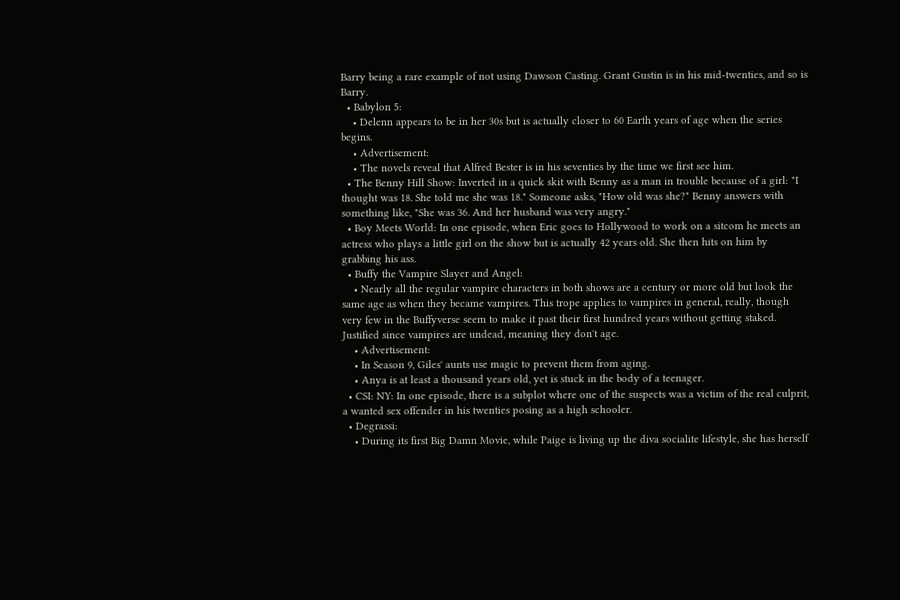Barry being a rare example of not using Dawson Casting. Grant Gustin is in his mid-twenties, and so is Barry.
  • Babylon 5:
    • Delenn appears to be in her 30s but is actually closer to 60 Earth years of age when the series begins.
    • Advertisement:
    • The novels reveal that Alfred Bester is in his seventies by the time we first see him.
  • The Benny Hill Show: Inverted in a quick skit with Benny as a man in trouble because of a girl: "I thought was 18. She told me she was 18." Someone asks, "How old was she?" Benny answers with something like, "She was 36. And her husband was very angry."
  • Boy Meets World: In one episode, when Eric goes to Hollywood to work on a sitcom he meets an actress who plays a little girl on the show but is actually 42 years old. She then hits on him by grabbing his ass.
  • Buffy the Vampire Slayer and Angel:
    • Nearly all the regular vampire characters in both shows are a century or more old but look the same age as when they became vampires. This trope applies to vampires in general, really, though very few in the Buffyverse seem to make it past their first hundred years without getting staked. Justified since vampires are undead, meaning they don't age.
    • Advertisement:
    • In Season 9, Giles' aunts use magic to prevent them from aging.
    • Anya is at least a thousand years old, yet is stuck in the body of a teenager.
  • CSI: NY: In one episode, there is a subplot where one of the suspects was a victim of the real culprit, a wanted sex offender in his twenties posing as a high schooler.
  • Degrassi:
    • During its first Big Damn Movie, while Paige is living up the diva socialite lifestyle, she has herself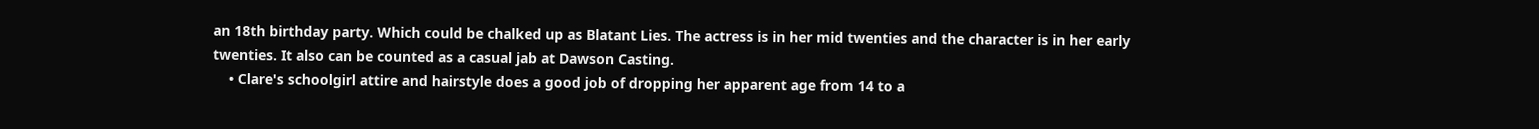an 18th birthday party. Which could be chalked up as Blatant Lies. The actress is in her mid twenties and the character is in her early twenties. It also can be counted as a casual jab at Dawson Casting.
    • Clare's schoolgirl attire and hairstyle does a good job of dropping her apparent age from 14 to a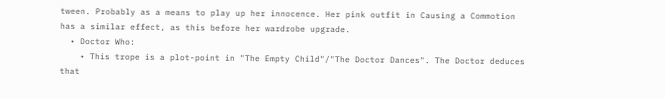tween. Probably as a means to play up her innocence. Her pink outfit in Causing a Commotion has a similar effect, as this before her wardrobe upgrade.
  • Doctor Who:
    • This trope is a plot-point in "The Empty Child"/"The Doctor Dances". The Doctor deduces that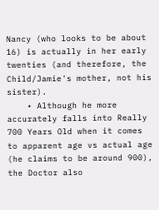Nancy (who looks to be about 16) is actually in her early twenties (and therefore, the Child/Jamie's mother, not his sister).
    • Although he more accurately falls into Really 700 Years Old when it comes to apparent age vs actual age (he claims to be around 900), the Doctor also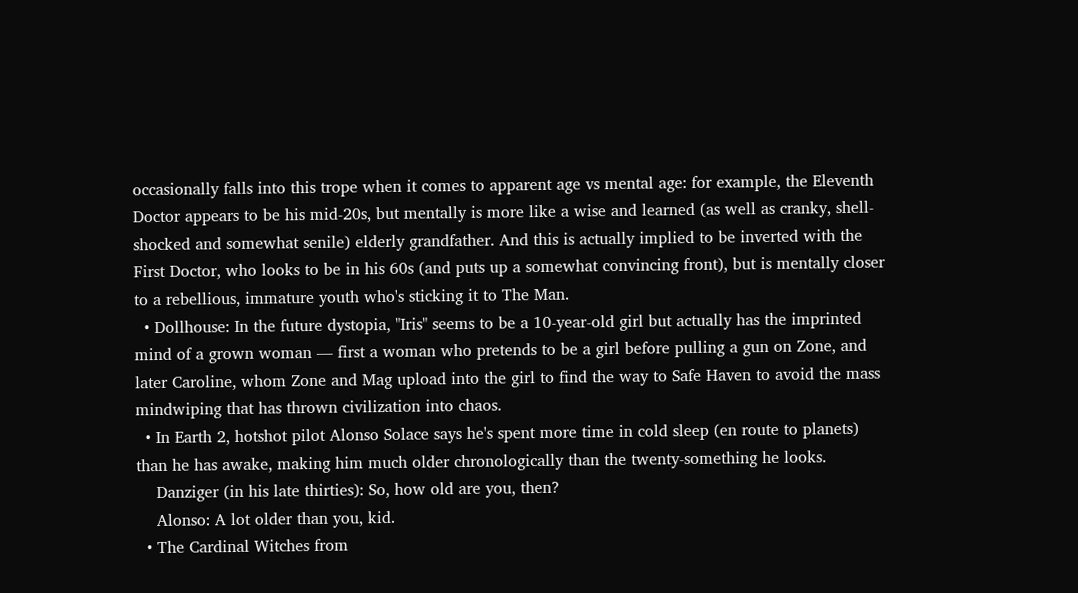occasionally falls into this trope when it comes to apparent age vs mental age: for example, the Eleventh Doctor appears to be his mid-20s, but mentally is more like a wise and learned (as well as cranky, shell-shocked and somewhat senile) elderly grandfather. And this is actually implied to be inverted with the First Doctor, who looks to be in his 60s (and puts up a somewhat convincing front), but is mentally closer to a rebellious, immature youth who's sticking it to The Man.
  • Dollhouse: In the future dystopia, "Iris" seems to be a 10-year-old girl but actually has the imprinted mind of a grown woman — first a woman who pretends to be a girl before pulling a gun on Zone, and later Caroline, whom Zone and Mag upload into the girl to find the way to Safe Haven to avoid the mass mindwiping that has thrown civilization into chaos.
  • In Earth 2, hotshot pilot Alonso Solace says he's spent more time in cold sleep (en route to planets) than he has awake, making him much older chronologically than the twenty-something he looks.
    Danziger (in his late thirties): So, how old are you, then?
    Alonso: A lot older than you, kid.
  • The Cardinal Witches from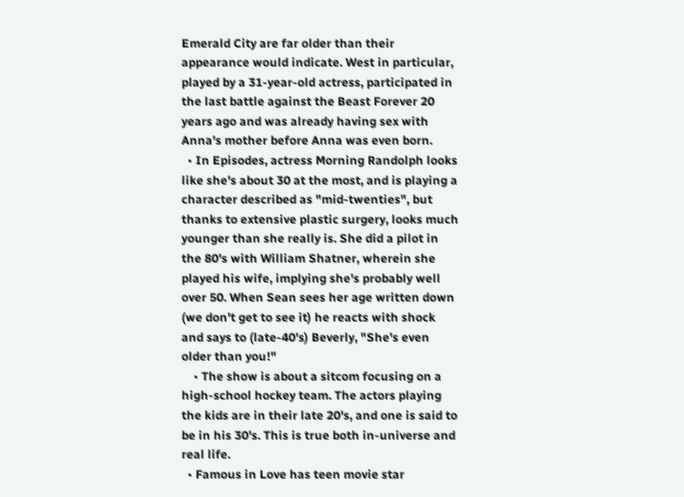Emerald City are far older than their appearance would indicate. West in particular, played by a 31-year-old actress, participated in the last battle against the Beast Forever 20 years ago and was already having sex with Anna's mother before Anna was even born.
  • In Episodes, actress Morning Randolph looks like she's about 30 at the most, and is playing a character described as "mid-twenties", but thanks to extensive plastic surgery, looks much younger than she really is. She did a pilot in the 80's with William Shatner, wherein she played his wife, implying she's probably well over 50. When Sean sees her age written down (we don't get to see it) he reacts with shock and says to (late-40's) Beverly, "She's even older than you!"
    • The show is about a sitcom focusing on a high-school hockey team. The actors playing the kids are in their late 20's, and one is said to be in his 30's. This is true both in-universe and real life.
  • Famous in Love has teen movie star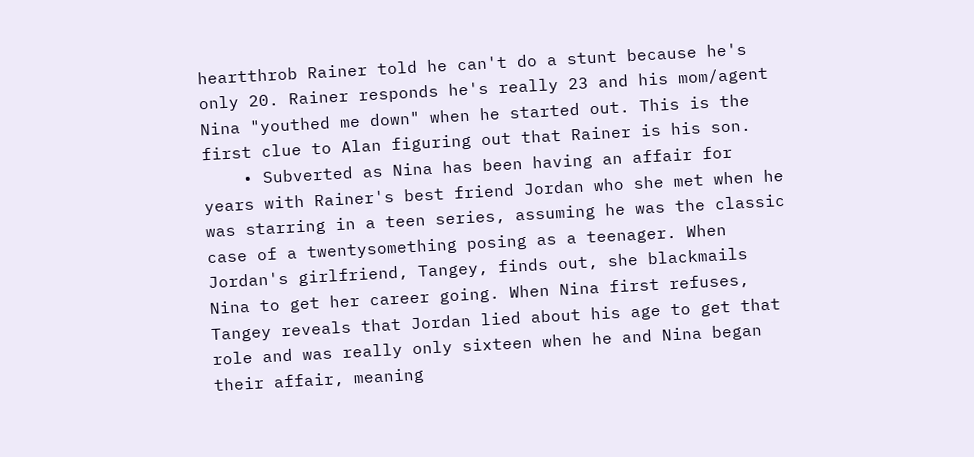heartthrob Rainer told he can't do a stunt because he's only 20. Rainer responds he's really 23 and his mom/agent Nina "youthed me down" when he started out. This is the first clue to Alan figuring out that Rainer is his son.
    • Subverted as Nina has been having an affair for years with Rainer's best friend Jordan who she met when he was starring in a teen series, assuming he was the classic case of a twentysomething posing as a teenager. When Jordan's girlfriend, Tangey, finds out, she blackmails Nina to get her career going. When Nina first refuses, Tangey reveals that Jordan lied about his age to get that role and was really only sixteen when he and Nina began their affair, meaning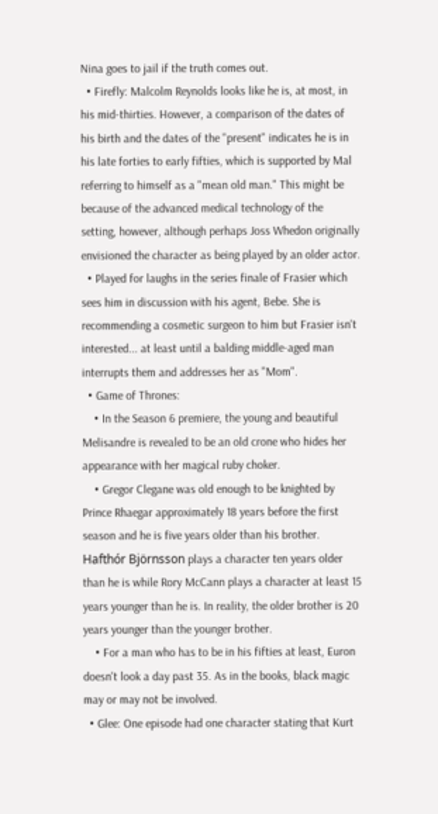Nina goes to jail if the truth comes out.
  • Firefly: Malcolm Reynolds looks like he is, at most, in his mid-thirties. However, a comparison of the dates of his birth and the dates of the "present" indicates he is in his late forties to early fifties, which is supported by Mal referring to himself as a "mean old man." This might be because of the advanced medical technology of the setting, however, although perhaps Joss Whedon originally envisioned the character as being played by an older actor.
  • Played for laughs in the series finale of Frasier which sees him in discussion with his agent, Bebe. She is recommending a cosmetic surgeon to him but Frasier isn't interested... at least until a balding middle-aged man interrupts them and addresses her as "Mom".
  • Game of Thrones:
    • In the Season 6 premiere, the young and beautiful Melisandre is revealed to be an old crone who hides her appearance with her magical ruby choker.
    • Gregor Clegane was old enough to be knighted by Prince Rhaegar approximately 18 years before the first season and he is five years older than his brother. Hafthór Björnsson plays a character ten years older than he is while Rory McCann plays a character at least 15 years younger than he is. In reality, the older brother is 20 years younger than the younger brother.
    • For a man who has to be in his fifties at least, Euron doesn't look a day past 35. As in the books, black magic may or may not be involved.
  • Glee: One episode had one character stating that Kurt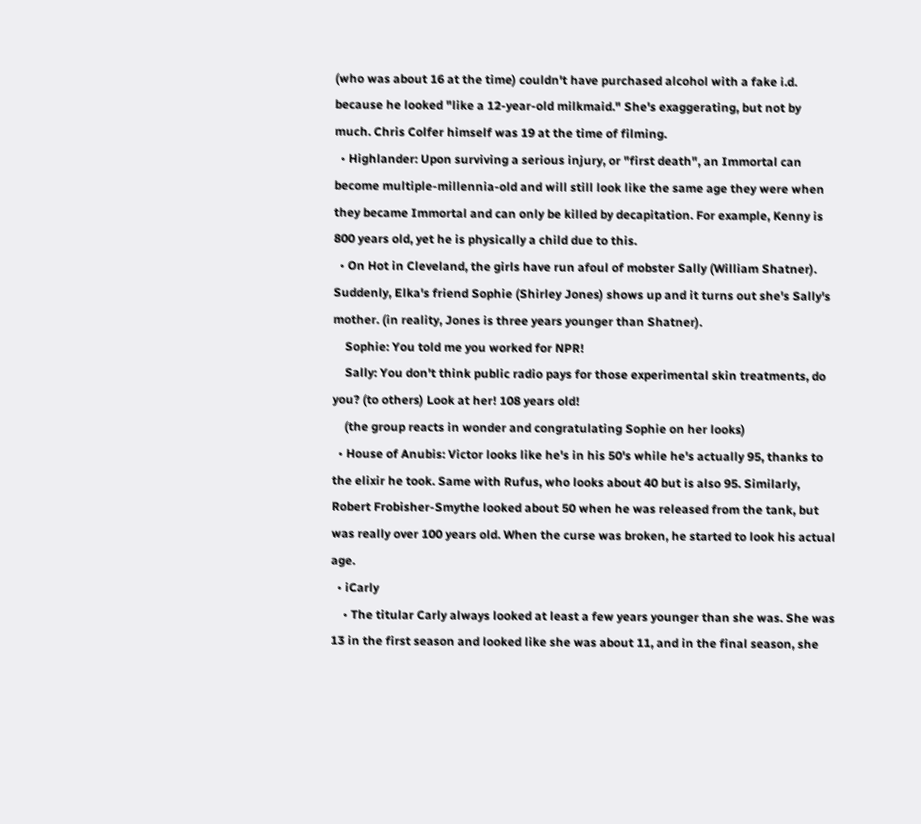(who was about 16 at the time) couldn't have purchased alcohol with a fake i.d. because he looked "like a 12-year-old milkmaid." She's exaggerating, but not by much. Chris Colfer himself was 19 at the time of filming.
  • Highlander: Upon surviving a serious injury, or "first death", an Immortal can become multiple-millennia-old and will still look like the same age they were when they became Immortal and can only be killed by decapitation. For example, Kenny is 800 years old, yet he is physically a child due to this.
  • On Hot in Cleveland, the girls have run afoul of mobster Sally (William Shatner). Suddenly, Elka's friend Sophie (Shirley Jones) shows up and it turns out she's Sally's mother. (in reality, Jones is three years younger than Shatner).
    Sophie: You told me you worked for NPR!
    Sally: You don't think public radio pays for those experimental skin treatments, do you? (to others) Look at her! 108 years old!
    (the group reacts in wonder and congratulating Sophie on her looks)
  • House of Anubis: Victor looks like he's in his 50's while he's actually 95, thanks to the elixir he took. Same with Rufus, who looks about 40 but is also 95. Similarly, Robert Frobisher-Smythe looked about 50 when he was released from the tank, but was really over 100 years old. When the curse was broken, he started to look his actual age.
  • iCarly
    • The titular Carly always looked at least a few years younger than she was. She was 13 in the first season and looked like she was about 11, and in the final season, she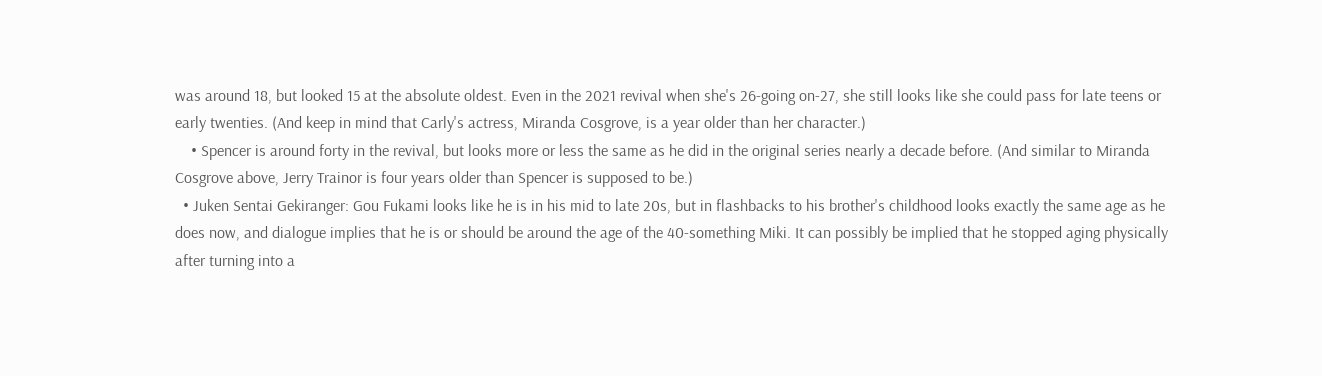was around 18, but looked 15 at the absolute oldest. Even in the 2021 revival when she's 26-going on-27, she still looks like she could pass for late teens or early twenties. (And keep in mind that Carly's actress, Miranda Cosgrove, is a year older than her character.)
    • Spencer is around forty in the revival, but looks more or less the same as he did in the original series nearly a decade before. (And similar to Miranda Cosgrove above, Jerry Trainor is four years older than Spencer is supposed to be.)
  • Juken Sentai Gekiranger: Gou Fukami looks like he is in his mid to late 20s, but in flashbacks to his brother's childhood looks exactly the same age as he does now, and dialogue implies that he is or should be around the age of the 40-something Miki. It can possibly be implied that he stopped aging physically after turning into a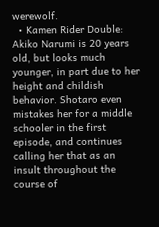werewolf.
  • Kamen Rider Double: Akiko Narumi is 20 years old, but looks much younger, in part due to her height and childish behavior. Shotaro even mistakes her for a middle schooler in the first episode, and continues calling her that as an insult throughout the course of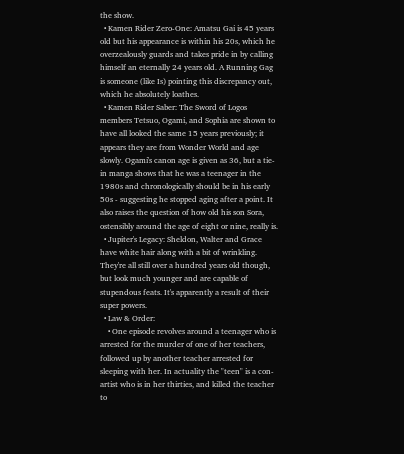the show.
  • Kamen Rider Zero-One: Amatsu Gai is 45 years old but his appearance is within his 20s, which he overzealously guards and takes pride in by calling himself an eternally 24 years old. A Running Gag is someone (like Is) pointing this discrepancy out, which he absolutely loathes.
  • Kamen Rider Saber: The Sword of Logos members Tetsuo, Ogami, and Sophia are shown to have all looked the same 15 years previously; it appears they are from Wonder World and age slowly. Ogami's canon age is given as 36, but a tie-in manga shows that he was a teenager in the 1980s and chronologically should be in his early 50s - suggesting he stopped aging after a point. It also raises the question of how old his son Sora, ostensibly around the age of eight or nine, really is.
  • Jupiter's Legacy: Sheldon, Walter and Grace have white hair along with a bit of wrinkling. They're all still over a hundred years old though, but look much younger and are capable of stupendous feats. It's apparently a result of their super powers.
  • Law & Order:
    • One episode revolves around a teenager who is arrested for the murder of one of her teachers, followed up by another teacher arrested for sleeping with her. In actuality the "teen" is a con-artist who is in her thirties, and killed the teacher to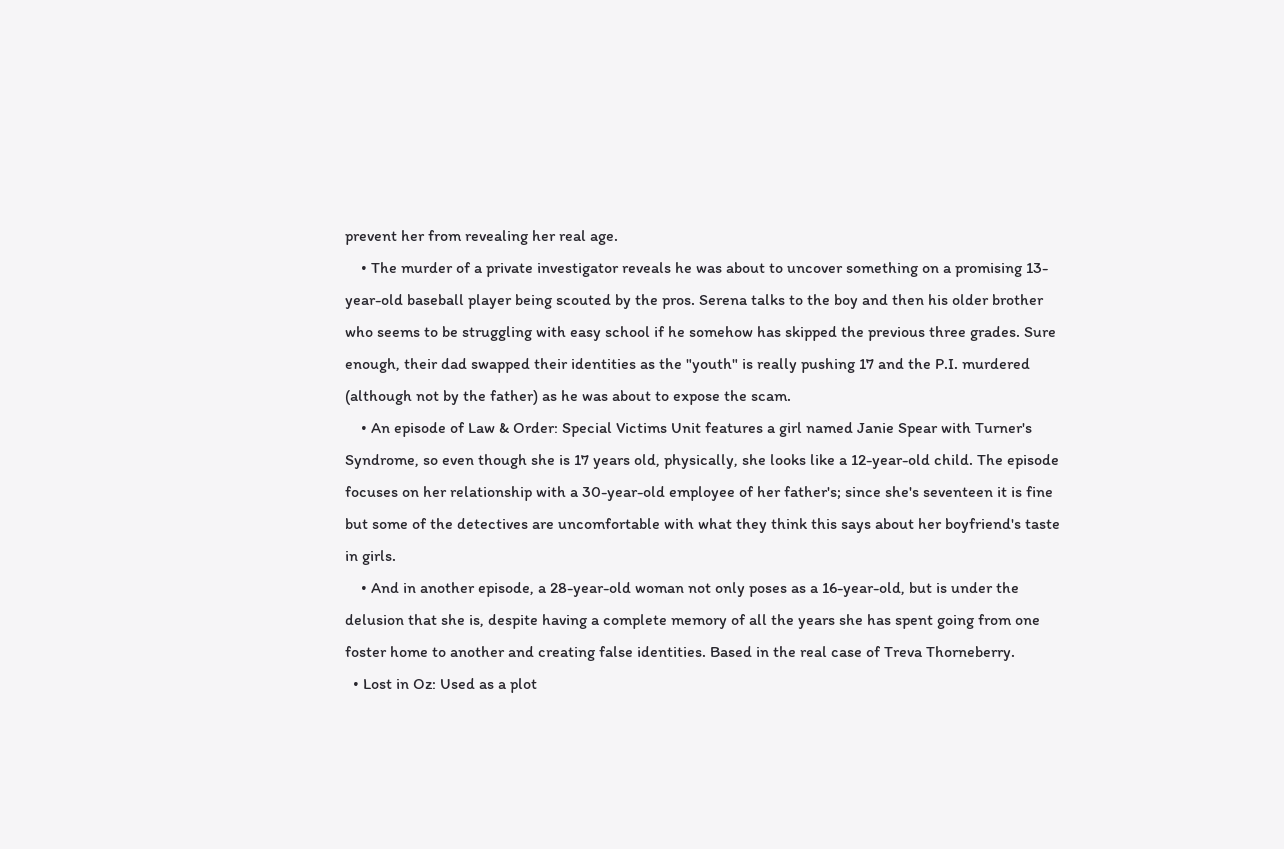prevent her from revealing her real age.
    • The murder of a private investigator reveals he was about to uncover something on a promising 13-year-old baseball player being scouted by the pros. Serena talks to the boy and then his older brother who seems to be struggling with easy school if he somehow has skipped the previous three grades. Sure enough, their dad swapped their identities as the "youth" is really pushing 17 and the P.I. murdered (although not by the father) as he was about to expose the scam.
    • An episode of Law & Order: Special Victims Unit features a girl named Janie Spear with Turner's Syndrome, so even though she is 17 years old, physically, she looks like a 12-year-old child. The episode focuses on her relationship with a 30-year-old employee of her father's; since she's seventeen it is fine but some of the detectives are uncomfortable with what they think this says about her boyfriend's taste in girls.
    • And in another episode, a 28-year-old woman not only poses as a 16-year-old, but is under the delusion that she is, despite having a complete memory of all the years she has spent going from one foster home to another and creating false identities. Based in the real case of Treva Thorneberry.
  • Lost in Oz: Used as a plot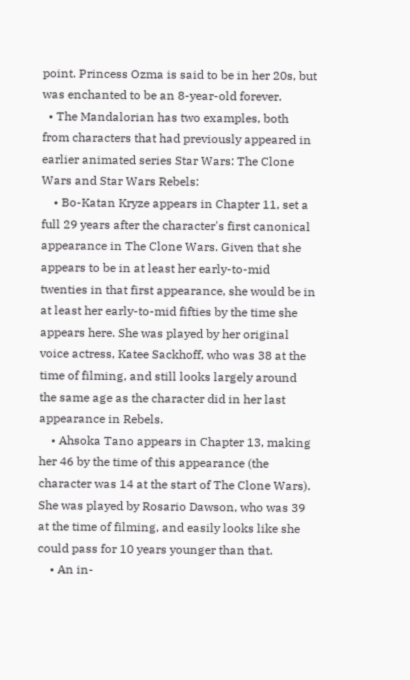point. Princess Ozma is said to be in her 20s, but was enchanted to be an 8-year-old forever.
  • The Mandalorian has two examples, both from characters that had previously appeared in earlier animated series Star Wars: The Clone Wars and Star Wars Rebels:
    • Bo-Katan Kryze appears in Chapter 11, set a full 29 years after the character's first canonical appearance in The Clone Wars. Given that she appears to be in at least her early-to-mid twenties in that first appearance, she would be in at least her early-to-mid fifties by the time she appears here. She was played by her original voice actress, Katee Sackhoff, who was 38 at the time of filming, and still looks largely around the same age as the character did in her last appearance in Rebels.
    • Ahsoka Tano appears in Chapter 13, making her 46 by the time of this appearance (the character was 14 at the start of The Clone Wars). She was played by Rosario Dawson, who was 39 at the time of filming, and easily looks like she could pass for 10 years younger than that.
    • An in-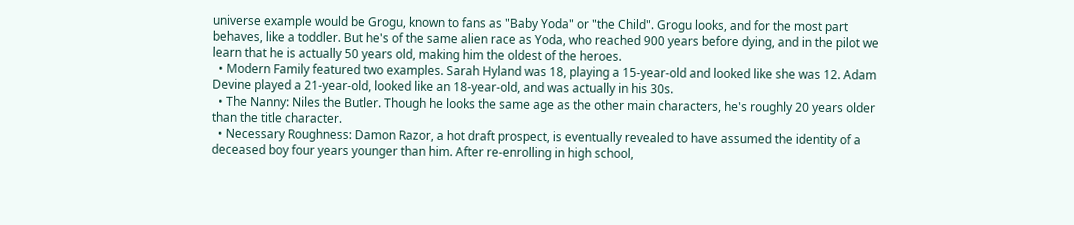universe example would be Grogu, known to fans as "Baby Yoda" or "the Child". Grogu looks, and for the most part behaves, like a toddler. But he's of the same alien race as Yoda, who reached 900 years before dying, and in the pilot we learn that he is actually 50 years old, making him the oldest of the heroes.
  • Modern Family featured two examples. Sarah Hyland was 18, playing a 15-year-old and looked like she was 12. Adam Devine played a 21-year-old, looked like an 18-year-old, and was actually in his 30s.
  • The Nanny: Niles the Butler. Though he looks the same age as the other main characters, he's roughly 20 years older than the title character.
  • Necessary Roughness: Damon Razor, a hot draft prospect, is eventually revealed to have assumed the identity of a deceased boy four years younger than him. After re-enrolling in high school,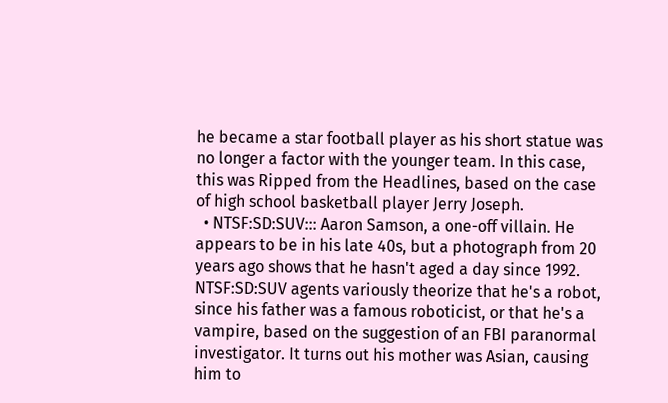he became a star football player as his short statue was no longer a factor with the younger team. In this case, this was Ripped from the Headlines, based on the case of high school basketball player Jerry Joseph.
  • NTSF:SD:SUV::: Aaron Samson, a one-off villain. He appears to be in his late 40s, but a photograph from 20 years ago shows that he hasn't aged a day since 1992. NTSF:SD:SUV agents variously theorize that he's a robot, since his father was a famous roboticist, or that he's a vampire, based on the suggestion of an FBI paranormal investigator. It turns out his mother was Asian, causing him to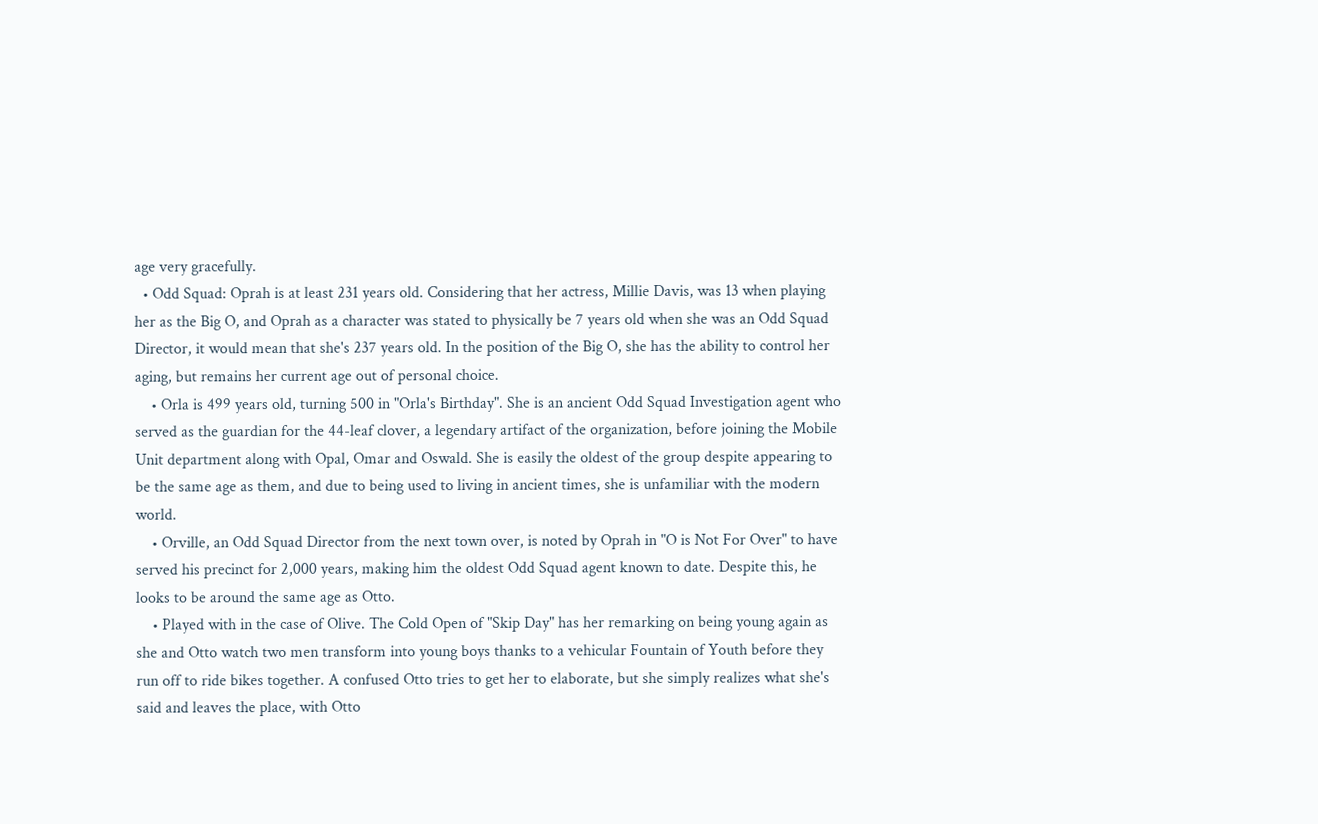age very gracefully.
  • Odd Squad: Oprah is at least 231 years old. Considering that her actress, Millie Davis, was 13 when playing her as the Big O, and Oprah as a character was stated to physically be 7 years old when she was an Odd Squad Director, it would mean that she's 237 years old. In the position of the Big O, she has the ability to control her aging, but remains her current age out of personal choice.
    • Orla is 499 years old, turning 500 in "Orla's Birthday". She is an ancient Odd Squad Investigation agent who served as the guardian for the 44-leaf clover, a legendary artifact of the organization, before joining the Mobile Unit department along with Opal, Omar and Oswald. She is easily the oldest of the group despite appearing to be the same age as them, and due to being used to living in ancient times, she is unfamiliar with the modern world.
    • Orville, an Odd Squad Director from the next town over, is noted by Oprah in "O is Not For Over" to have served his precinct for 2,000 years, making him the oldest Odd Squad agent known to date. Despite this, he looks to be around the same age as Otto.
    • Played with in the case of Olive. The Cold Open of "Skip Day" has her remarking on being young again as she and Otto watch two men transform into young boys thanks to a vehicular Fountain of Youth before they run off to ride bikes together. A confused Otto tries to get her to elaborate, but she simply realizes what she's said and leaves the place, with Otto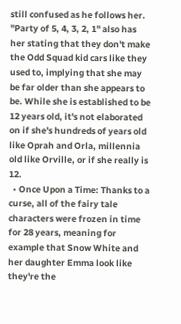still confused as he follows her. "Party of 5, 4, 3, 2, 1" also has her stating that they don't make the Odd Squad kid cars like they used to, implying that she may be far older than she appears to be. While she is established to be 12 years old, it's not elaborated on if she's hundreds of years old like Oprah and Orla, millennia old like Orville, or if she really is 12.
  • Once Upon a Time: Thanks to a curse, all of the fairy tale characters were frozen in time for 28 years, meaning for example that Snow White and her daughter Emma look like they're the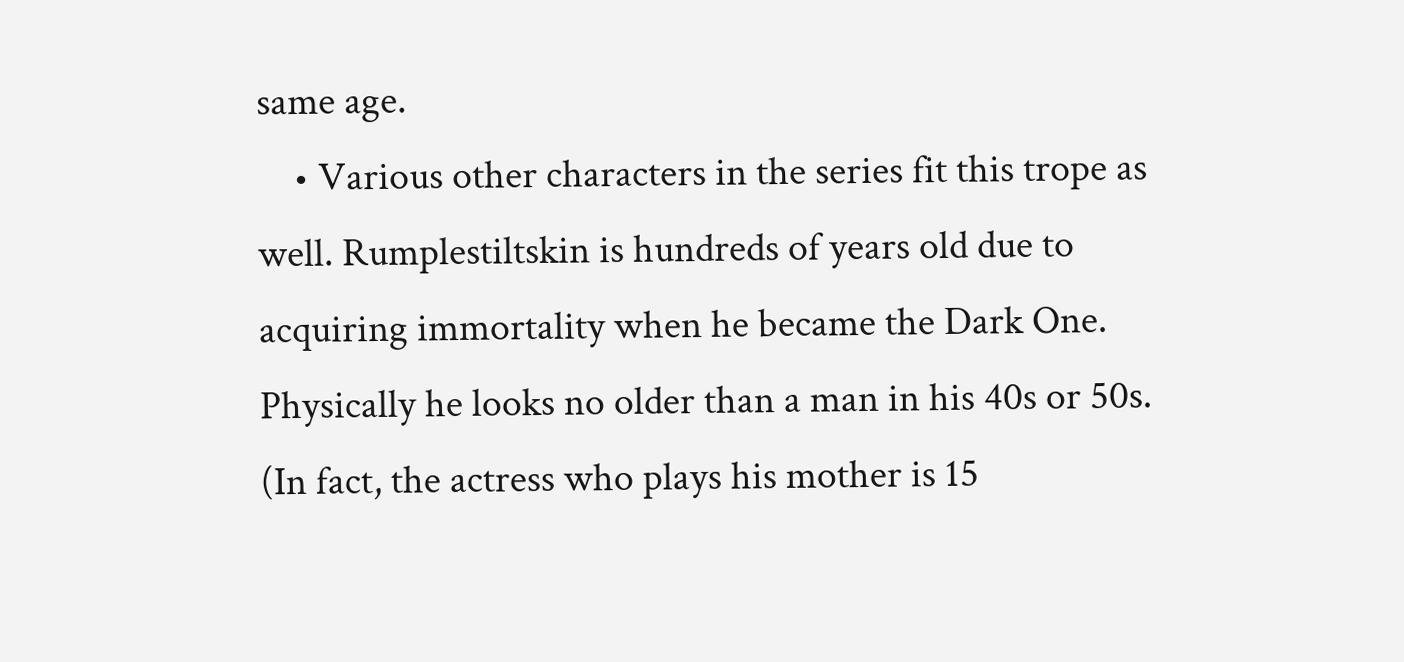same age.
    • Various other characters in the series fit this trope as well. Rumplestiltskin is hundreds of years old due to acquiring immortality when he became the Dark One. Physically he looks no older than a man in his 40s or 50s. (In fact, the actress who plays his mother is 15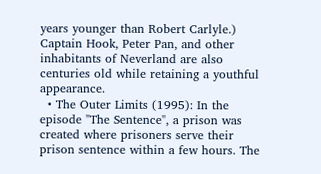years younger than Robert Carlyle.) Captain Hook, Peter Pan, and other inhabitants of Neverland are also centuries old while retaining a youthful appearance.
  • The Outer Limits (1995): In the episode "The Sentence", a prison was created where prisoners serve their prison sentence within a few hours. The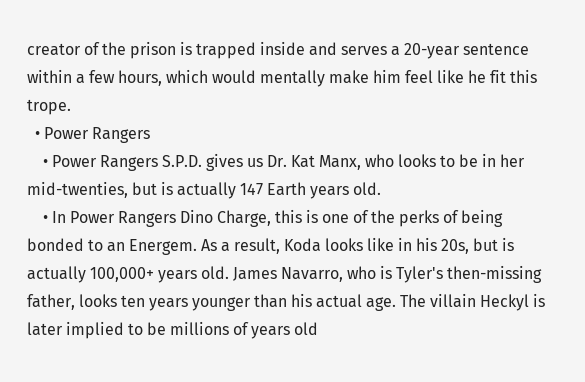creator of the prison is trapped inside and serves a 20-year sentence within a few hours, which would mentally make him feel like he fit this trope.
  • Power Rangers
    • Power Rangers S.P.D. gives us Dr. Kat Manx, who looks to be in her mid-twenties, but is actually 147 Earth years old.
    • In Power Rangers Dino Charge, this is one of the perks of being bonded to an Energem. As a result, Koda looks like in his 20s, but is actually 100,000+ years old. James Navarro, who is Tyler's then-missing father, looks ten years younger than his actual age. The villain Heckyl is later implied to be millions of years old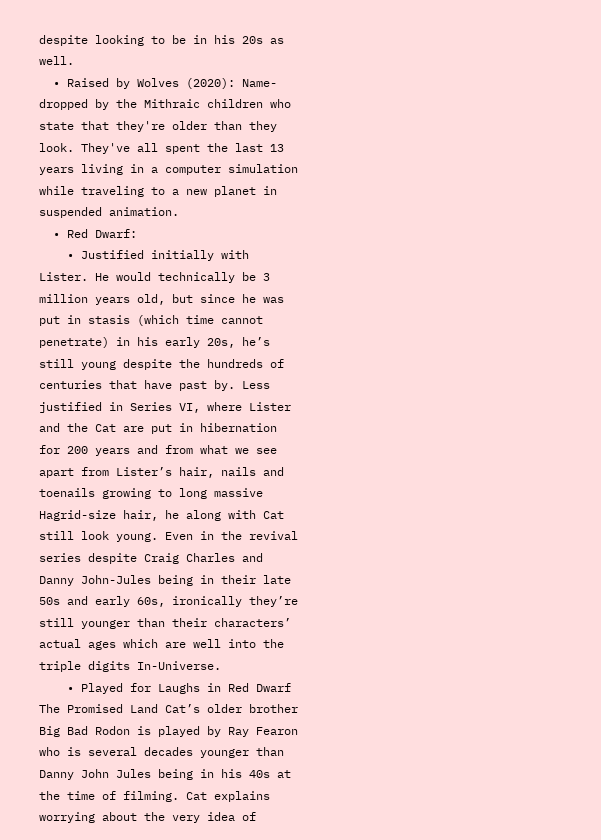despite looking to be in his 20s as well.
  • Raised by Wolves (2020): Name-dropped by the Mithraic children who state that they're older than they look. They've all spent the last 13 years living in a computer simulation while traveling to a new planet in suspended animation.
  • Red Dwarf:
    • Justified initially with Lister. He would technically be 3 million years old, but since he was put in stasis (which time cannot penetrate) in his early 20s, he’s still young despite the hundreds of centuries that have past by. Less justified in Series VI, where Lister and the Cat are put in hibernation for 200 years and from what we see apart from Lister’s hair, nails and toenails growing to long massive Hagrid-size hair, he along with Cat still look young. Even in the revival series despite Craig Charles and Danny John-Jules being in their late 50s and early 60s, ironically they’re still younger than their characters’ actual ages which are well into the triple digits In-Universe.
    • Played for Laughs in Red Dwarf The Promised Land Cat’s older brother Big Bad Rodon is played by Ray Fearon who is several decades younger than Danny John Jules being in his 40s at the time of filming. Cat explains worrying about the very idea of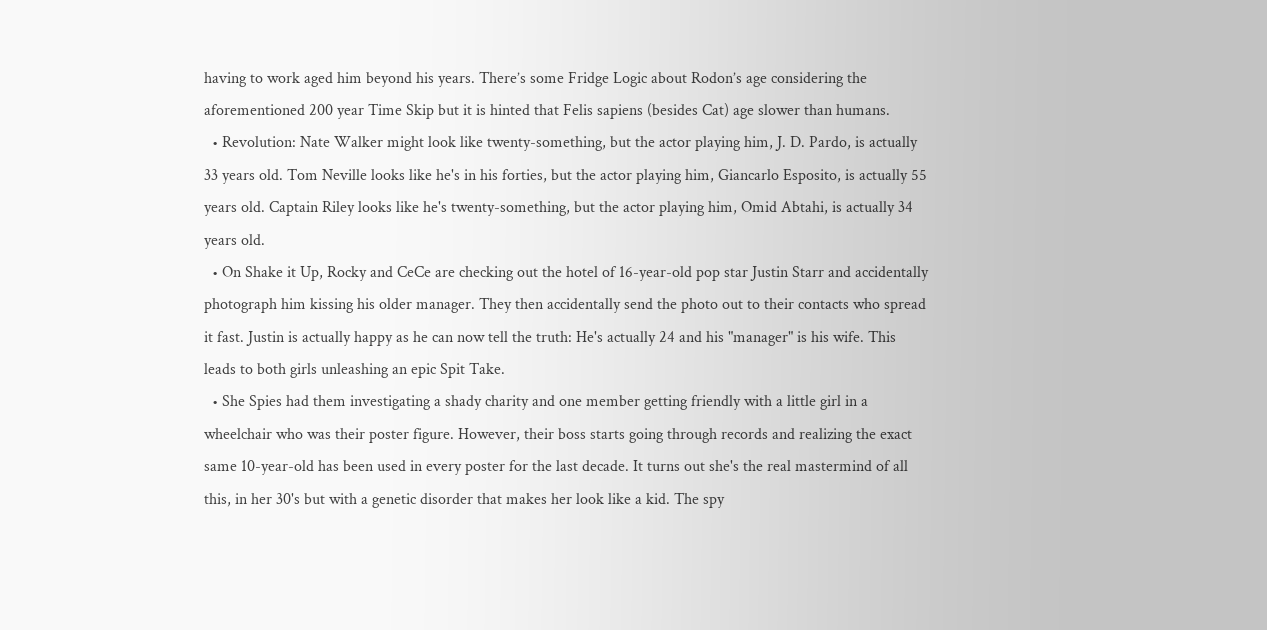having to work aged him beyond his years. There’s some Fridge Logic about Rodon’s age considering the aforementioned 200 year Time Skip but it is hinted that Felis sapiens (besides Cat) age slower than humans.
  • Revolution: Nate Walker might look like twenty-something, but the actor playing him, J. D. Pardo, is actually 33 years old. Tom Neville looks like he's in his forties, but the actor playing him, Giancarlo Esposito, is actually 55 years old. Captain Riley looks like he's twenty-something, but the actor playing him, Omid Abtahi, is actually 34 years old.
  • On Shake it Up, Rocky and CeCe are checking out the hotel of 16-year-old pop star Justin Starr and accidentally photograph him kissing his older manager. They then accidentally send the photo out to their contacts who spread it fast. Justin is actually happy as he can now tell the truth: He's actually 24 and his "manager" is his wife. This leads to both girls unleashing an epic Spit Take.
  • She Spies had them investigating a shady charity and one member getting friendly with a little girl in a wheelchair who was their poster figure. However, their boss starts going through records and realizing the exact same 10-year-old has been used in every poster for the last decade. It turns out she's the real mastermind of all this, in her 30's but with a genetic disorder that makes her look like a kid. The spy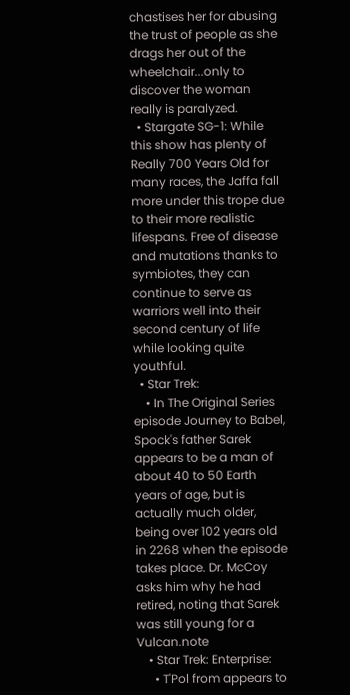chastises her for abusing the trust of people as she drags her out of the wheelchair...only to discover the woman really is paralyzed.
  • Stargate SG-1: While this show has plenty of Really 700 Years Old for many races, the Jaffa fall more under this trope due to their more realistic lifespans. Free of disease and mutations thanks to symbiotes, they can continue to serve as warriors well into their second century of life while looking quite youthful.
  • Star Trek:
    • In The Original Series episode Journey to Babel, Spock's father Sarek appears to be a man of about 40 to 50 Earth years of age, but is actually much older, being over 102 years old in 2268 when the episode takes place. Dr. McCoy asks him why he had retired, noting that Sarek was still young for a Vulcan.note
    • Star Trek: Enterprise:
      • T'Pol from appears to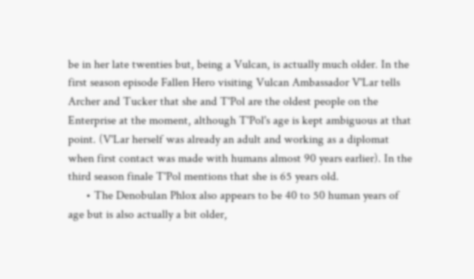be in her late twenties but, being a Vulcan, is actually much older. In the first season episode Fallen Hero visiting Vulcan Ambassador V'Lar tells Archer and Tucker that she and T'Pol are the oldest people on the Enterprise at the moment, although T'Pol's age is kept ambiguous at that point. (V'Lar herself was already an adult and working as a diplomat when first contact was made with humans almost 90 years earlier). In the third season finale T'Pol mentions that she is 65 years old.
      • The Denobulan Phlox also appears to be 40 to 50 human years of age but is also actually a bit older,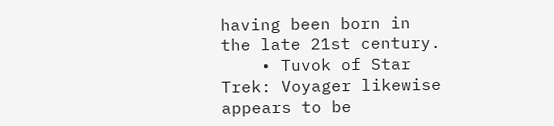having been born in the late 21st century.
    • Tuvok of Star Trek: Voyager likewise appears to be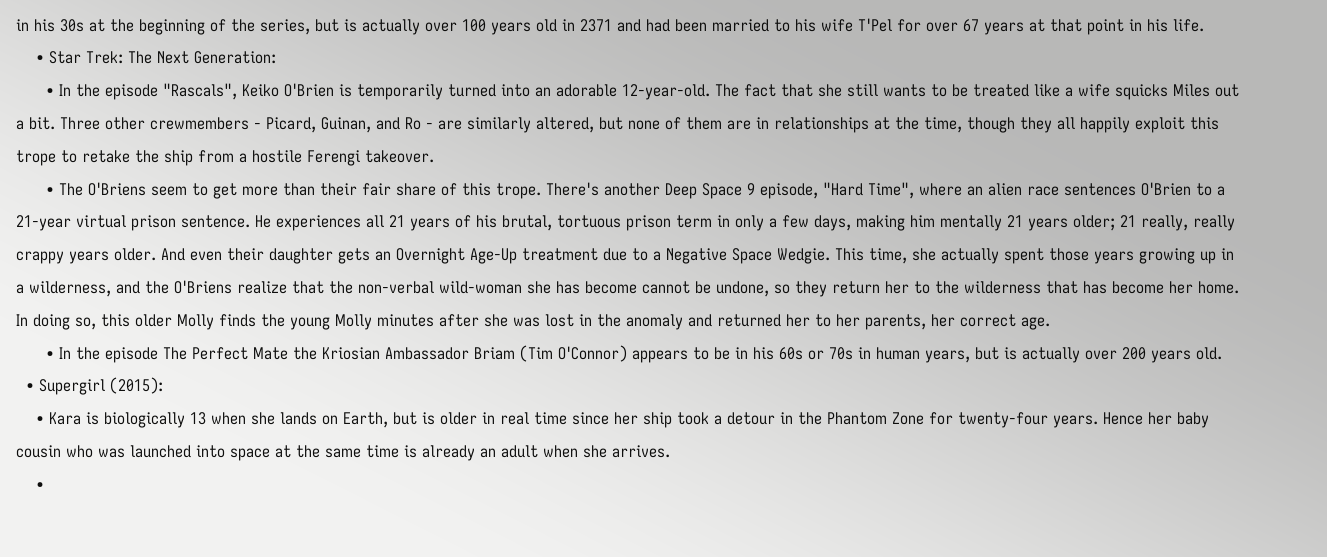in his 30s at the beginning of the series, but is actually over 100 years old in 2371 and had been married to his wife T'Pel for over 67 years at that point in his life.
    • Star Trek: The Next Generation:
      • In the episode "Rascals", Keiko O'Brien is temporarily turned into an adorable 12-year-old. The fact that she still wants to be treated like a wife squicks Miles out a bit. Three other crewmembers - Picard, Guinan, and Ro - are similarly altered, but none of them are in relationships at the time, though they all happily exploit this trope to retake the ship from a hostile Ferengi takeover.
      • The O'Briens seem to get more than their fair share of this trope. There's another Deep Space 9 episode, "Hard Time", where an alien race sentences O'Brien to a 21-year virtual prison sentence. He experiences all 21 years of his brutal, tortuous prison term in only a few days, making him mentally 21 years older; 21 really, really crappy years older. And even their daughter gets an Overnight Age-Up treatment due to a Negative Space Wedgie. This time, she actually spent those years growing up in a wilderness, and the O'Briens realize that the non-verbal wild-woman she has become cannot be undone, so they return her to the wilderness that has become her home. In doing so, this older Molly finds the young Molly minutes after she was lost in the anomaly and returned her to her parents, her correct age.
      • In the episode The Perfect Mate the Kriosian Ambassador Briam (Tim O'Connor) appears to be in his 60s or 70s in human years, but is actually over 200 years old.
  • Supergirl (2015):
    • Kara is biologically 13 when she lands on Earth, but is older in real time since her ship took a detour in the Phantom Zone for twenty-four years. Hence her baby cousin who was launched into space at the same time is already an adult when she arrives.
    •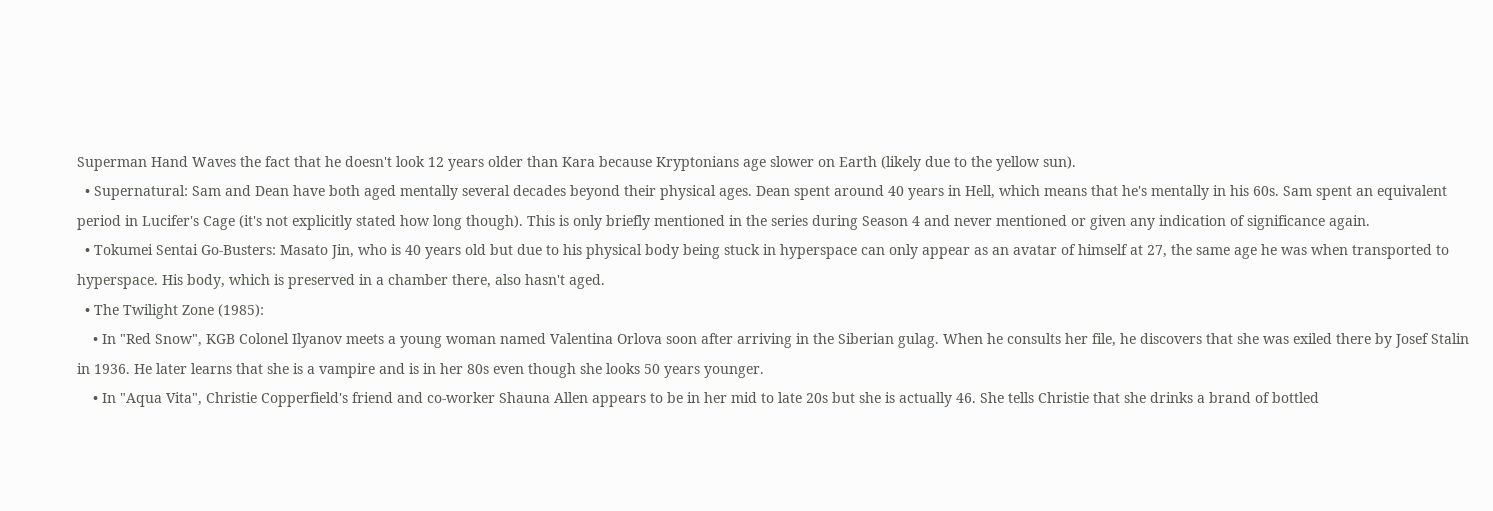Superman Hand Waves the fact that he doesn't look 12 years older than Kara because Kryptonians age slower on Earth (likely due to the yellow sun).
  • Supernatural: Sam and Dean have both aged mentally several decades beyond their physical ages. Dean spent around 40 years in Hell, which means that he's mentally in his 60s. Sam spent an equivalent period in Lucifer's Cage (it's not explicitly stated how long though). This is only briefly mentioned in the series during Season 4 and never mentioned or given any indication of significance again.
  • Tokumei Sentai Go-Busters: Masato Jin, who is 40 years old but due to his physical body being stuck in hyperspace can only appear as an avatar of himself at 27, the same age he was when transported to hyperspace. His body, which is preserved in a chamber there, also hasn't aged.
  • The Twilight Zone (1985):
    • In "Red Snow", KGB Colonel Ilyanov meets a young woman named Valentina Orlova soon after arriving in the Siberian gulag. When he consults her file, he discovers that she was exiled there by Josef Stalin in 1936. He later learns that she is a vampire and is in her 80s even though she looks 50 years younger.
    • In "Aqua Vita", Christie Copperfield's friend and co-worker Shauna Allen appears to be in her mid to late 20s but she is actually 46. She tells Christie that she drinks a brand of bottled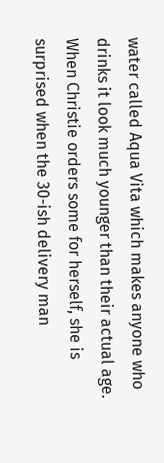water called Aqua Vita which makes anyone who drinks it look much younger than their actual age. When Christie orders some for herself, she is surprised when the 30-ish delivery man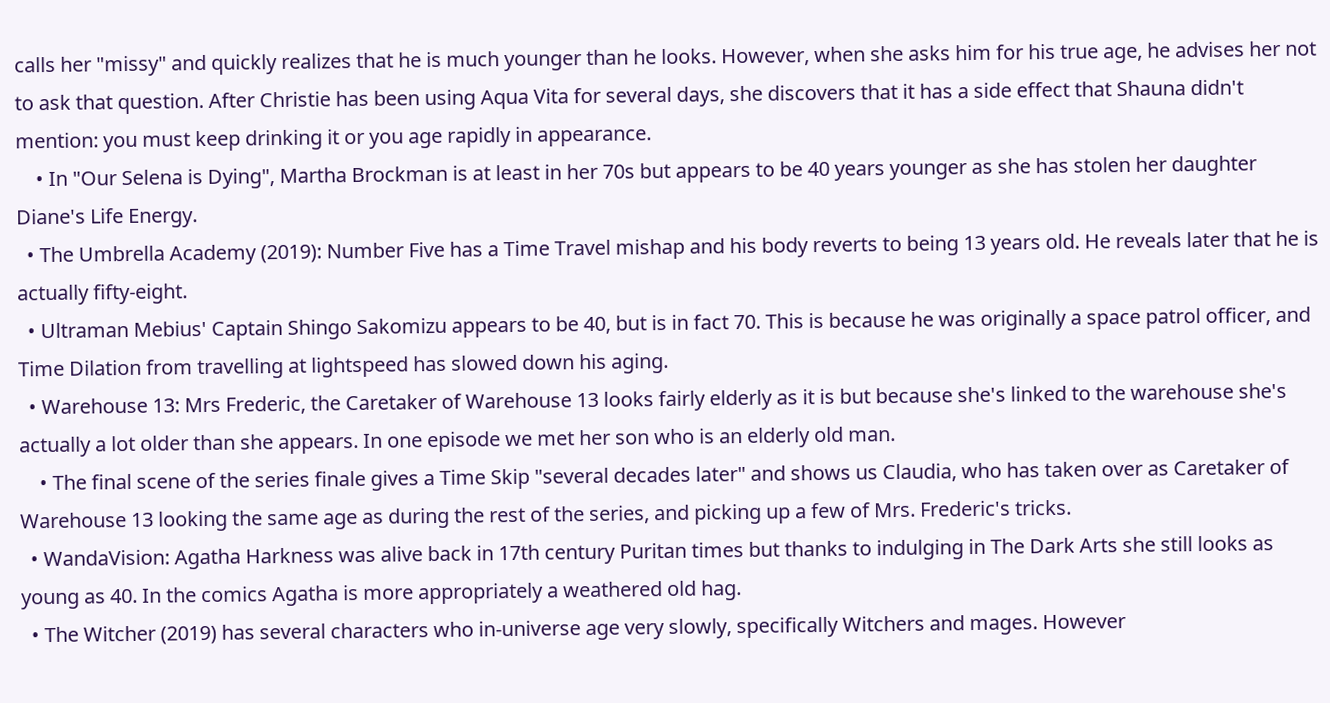calls her "missy" and quickly realizes that he is much younger than he looks. However, when she asks him for his true age, he advises her not to ask that question. After Christie has been using Aqua Vita for several days, she discovers that it has a side effect that Shauna didn't mention: you must keep drinking it or you age rapidly in appearance.
    • In "Our Selena is Dying", Martha Brockman is at least in her 70s but appears to be 40 years younger as she has stolen her daughter Diane's Life Energy.
  • The Umbrella Academy (2019): Number Five has a Time Travel mishap and his body reverts to being 13 years old. He reveals later that he is actually fifty-eight.
  • Ultraman Mebius' Captain Shingo Sakomizu appears to be 40, but is in fact 70. This is because he was originally a space patrol officer, and Time Dilation from travelling at lightspeed has slowed down his aging.
  • Warehouse 13: Mrs Frederic, the Caretaker of Warehouse 13 looks fairly elderly as it is but because she's linked to the warehouse she's actually a lot older than she appears. In one episode we met her son who is an elderly old man.
    • The final scene of the series finale gives a Time Skip "several decades later" and shows us Claudia, who has taken over as Caretaker of Warehouse 13 looking the same age as during the rest of the series, and picking up a few of Mrs. Frederic's tricks.
  • WandaVision: Agatha Harkness was alive back in 17th century Puritan times but thanks to indulging in The Dark Arts she still looks as young as 40. In the comics Agatha is more appropriately a weathered old hag.
  • The Witcher (2019) has several characters who in-universe age very slowly, specifically Witchers and mages. However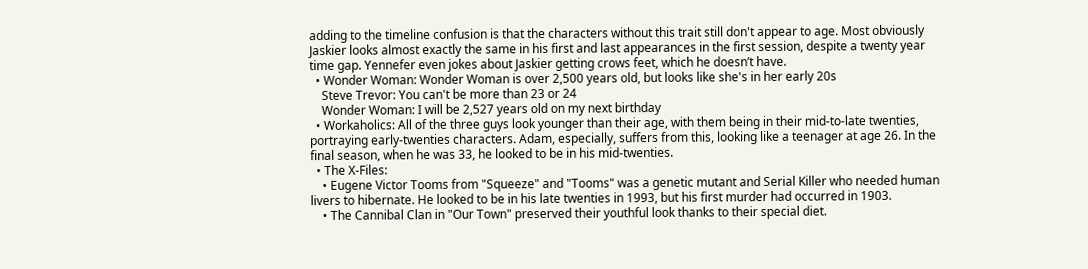adding to the timeline confusion is that the characters without this trait still don't appear to age. Most obviously Jaskier looks almost exactly the same in his first and last appearances in the first session, despite a twenty year time gap. Yennefer even jokes about Jaskier getting crows feet, which he doesn’t have.
  • Wonder Woman: Wonder Woman is over 2,500 years old, but looks like she's in her early 20s
    Steve Trevor: You can't be more than 23 or 24
    Wonder Woman: I will be 2,527 years old on my next birthday
  • Workaholics: All of the three guys look younger than their age, with them being in their mid-to-late twenties, portraying early-twenties characters. Adam, especially, suffers from this, looking like a teenager at age 26. In the final season, when he was 33, he looked to be in his mid-twenties.
  • The X-Files:
    • Eugene Victor Tooms from "Squeeze" and "Tooms" was a genetic mutant and Serial Killer who needed human livers to hibernate. He looked to be in his late twenties in 1993, but his first murder had occurred in 1903.
    • The Cannibal Clan in "Our Town" preserved their youthful look thanks to their special diet.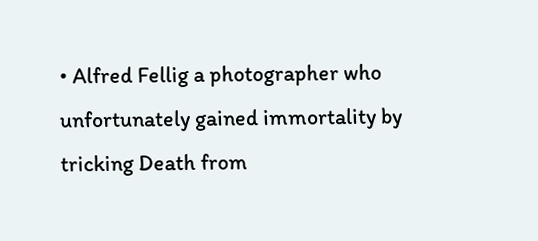• Alfred Fellig a photographer who unfortunately gained immortality by tricking Death from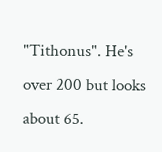"Tithonus". He's over 200 but looks about 65.